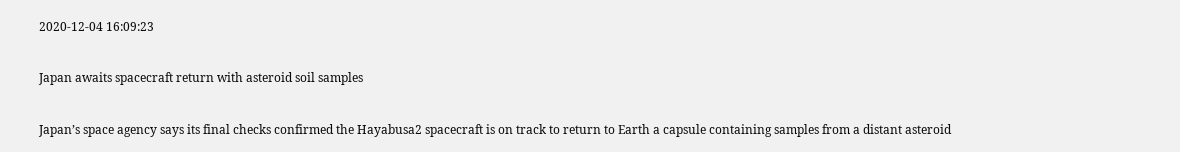2020-12-04 16:09:23

Japan awaits spacecraft return with asteroid soil samples

Japan’s space agency says its final checks confirmed the Hayabusa2 spacecraft is on track to return to Earth a capsule containing samples from a distant asteroid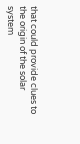that could provide clues to the origin of the solar system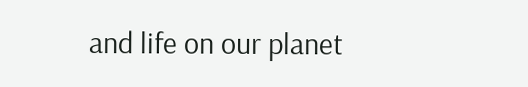and life on our planet